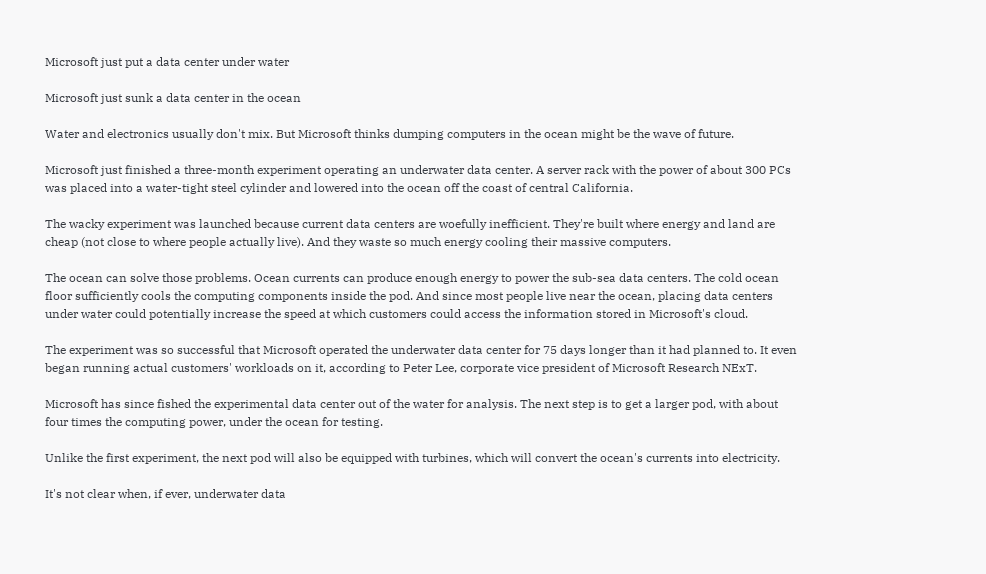Microsoft just put a data center under water

Microsoft just sunk a data center in the ocean

Water and electronics usually don't mix. But Microsoft thinks dumping computers in the ocean might be the wave of future.

Microsoft just finished a three-month experiment operating an underwater data center. A server rack with the power of about 300 PCs was placed into a water-tight steel cylinder and lowered into the ocean off the coast of central California.

The wacky experiment was launched because current data centers are woefully inefficient. They're built where energy and land are cheap (not close to where people actually live). And they waste so much energy cooling their massive computers.

The ocean can solve those problems. Ocean currents can produce enough energy to power the sub-sea data centers. The cold ocean floor sufficiently cools the computing components inside the pod. And since most people live near the ocean, placing data centers under water could potentially increase the speed at which customers could access the information stored in Microsoft's cloud.

The experiment was so successful that Microsoft operated the underwater data center for 75 days longer than it had planned to. It even began running actual customers' workloads on it, according to Peter Lee, corporate vice president of Microsoft Research NExT.

Microsoft has since fished the experimental data center out of the water for analysis. The next step is to get a larger pod, with about four times the computing power, under the ocean for testing.

Unlike the first experiment, the next pod will also be equipped with turbines, which will convert the ocean's currents into electricity.

It's not clear when, if ever, underwater data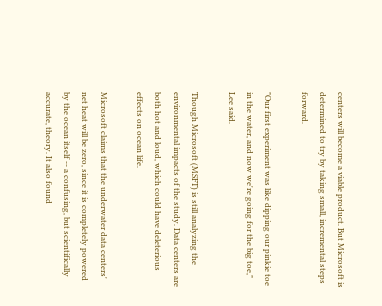centers will become a viable product. But Microsoft is determined to try by taking small, incremental steps forward.

"Our first experiment was like dipping our pinkie toe in the water, and now we're going for the big toe," Lee said.

Though Microsoft (MSFT) is still analyzing the environmental impacts of the study. Data centers are both hot and loud, which could have deleterious effects on ocean life.

Microsoft claims that the underwater data centers' net heat will be zero, since it is completely powered by the ocean itself -- a confusing, but scientifically accurate, theory. It also found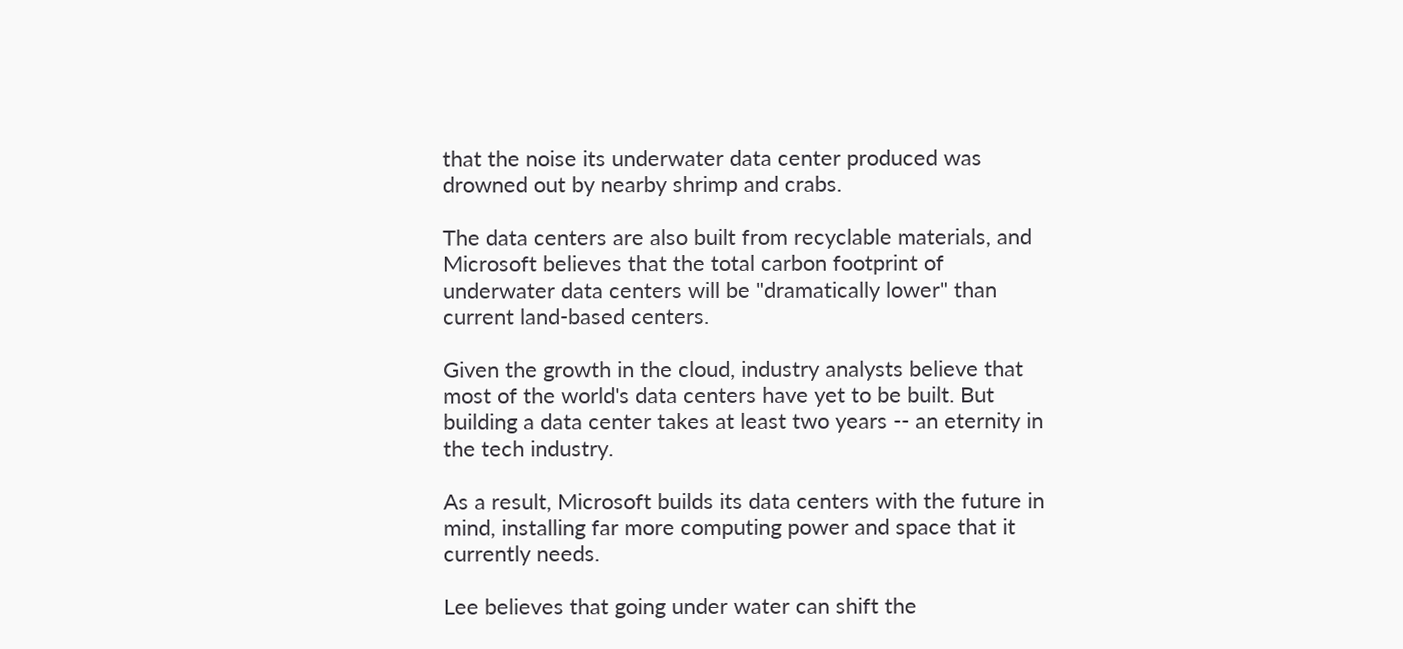that the noise its underwater data center produced was drowned out by nearby shrimp and crabs.

The data centers are also built from recyclable materials, and Microsoft believes that the total carbon footprint of underwater data centers will be "dramatically lower" than current land-based centers.

Given the growth in the cloud, industry analysts believe that most of the world's data centers have yet to be built. But building a data center takes at least two years -- an eternity in the tech industry.

As a result, Microsoft builds its data centers with the future in mind, installing far more computing power and space that it currently needs.

Lee believes that going under water can shift the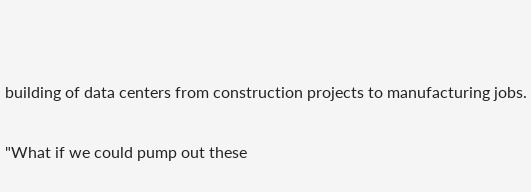building of data centers from construction projects to manufacturing jobs.

"What if we could pump out these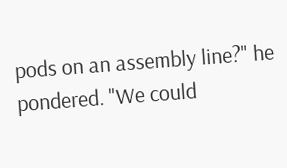pods on an assembly line?" he pondered. "We could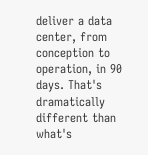deliver a data center, from conception to operation, in 90 days. That's dramatically different than what's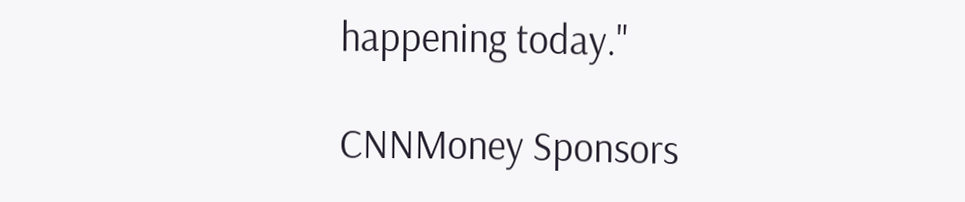happening today."

CNNMoney Sponsors